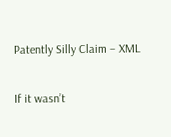Patently Silly Claim – XML

If it wasn’t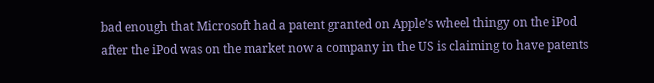bad enough that Microsoft had a patent granted on Apple’s wheel thingy on the iPod after the iPod was on the market now a company in the US is claiming to have patents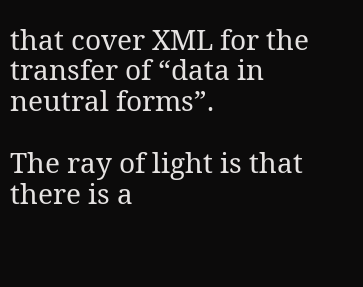that cover XML for the transfer of “data in neutral forms”.

The ray of light is that there is a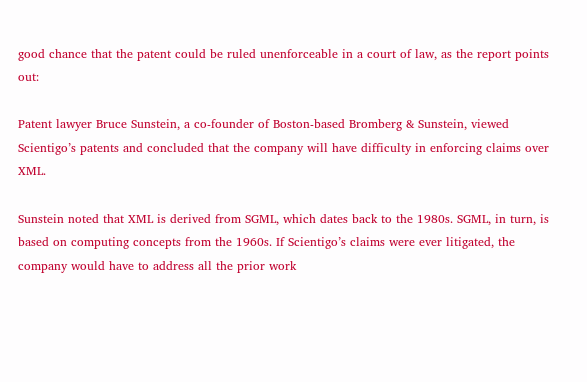good chance that the patent could be ruled unenforceable in a court of law, as the report points out:

Patent lawyer Bruce Sunstein, a co-founder of Boston-based Bromberg & Sunstein, viewed Scientigo’s patents and concluded that the company will have difficulty in enforcing claims over XML.

Sunstein noted that XML is derived from SGML, which dates back to the 1980s. SGML, in turn, is based on computing concepts from the 1960s. If Scientigo’s claims were ever litigated, the company would have to address all the prior work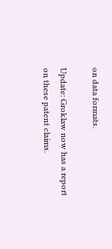on data formats.

Update: Groklaw now has a report on these patent claims.